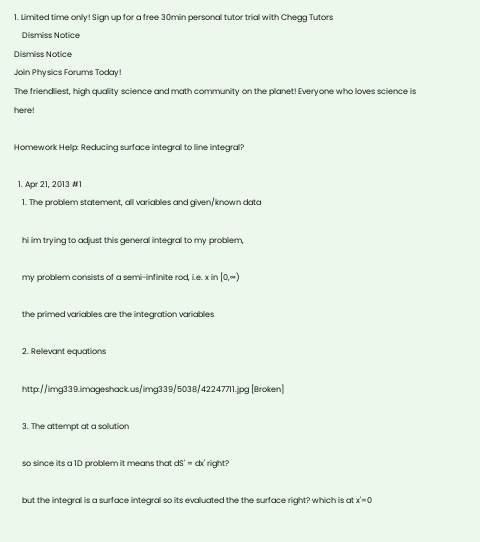1. Limited time only! Sign up for a free 30min personal tutor trial with Chegg Tutors
    Dismiss Notice
Dismiss Notice
Join Physics Forums Today!
The friendliest, high quality science and math community on the planet! Everyone who loves science is here!

Homework Help: Reducing surface integral to line integral?

  1. Apr 21, 2013 #1
    1. The problem statement, all variables and given/known data

    hi im trying to adjust this general integral to my problem,

    my problem consists of a semi-infinite rod, i.e. x in [0,∞)

    the primed variables are the integration variables

    2. Relevant equations

    http://img339.imageshack.us/img339/5038/42247711.jpg [Broken]

    3. The attempt at a solution

    so since its a 1D problem it means that dS' = dx' right?

    but the integral is a surface integral so its evaluated the the surface right? which is at x'=0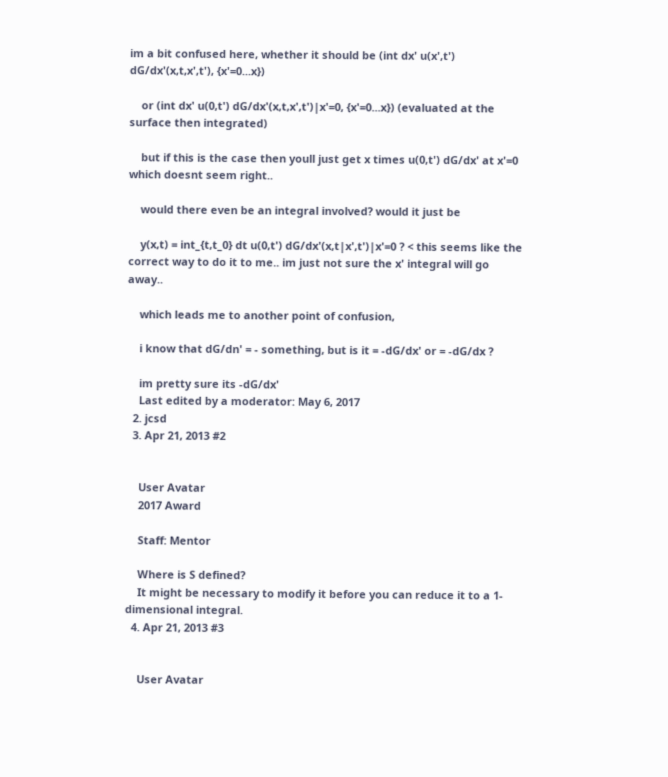im a bit confused here, whether it should be (int dx' u(x',t') dG/dx'(x,t,x',t'), {x'=0...x})

    or (int dx' u(0,t') dG/dx'(x,t,x',t')|x'=0, {x'=0...x}) (evaluated at the surface then integrated)

    but if this is the case then youll just get x times u(0,t') dG/dx' at x'=0 which doesnt seem right..

    would there even be an integral involved? would it just be

    y(x,t) = int_{t,t_0} dt u(0,t') dG/dx'(x,t|x',t')|x'=0 ? < this seems like the correct way to do it to me.. im just not sure the x' integral will go away..

    which leads me to another point of confusion,

    i know that dG/dn' = - something, but is it = -dG/dx' or = -dG/dx ?

    im pretty sure its -dG/dx'
    Last edited by a moderator: May 6, 2017
  2. jcsd
  3. Apr 21, 2013 #2


    User Avatar
    2017 Award

    Staff: Mentor

    Where is S defined?
    It might be necessary to modify it before you can reduce it to a 1-dimensional integral.
  4. Apr 21, 2013 #3


    User Avatar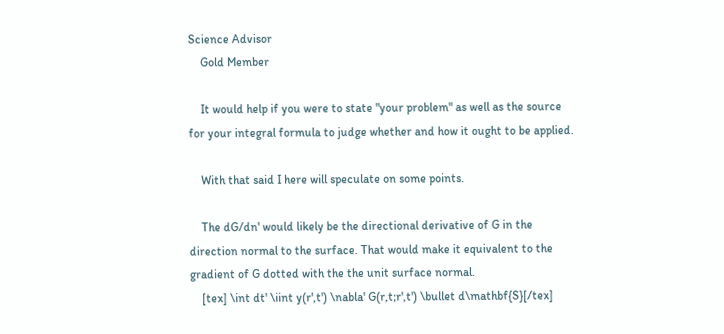Science Advisor
    Gold Member

    It would help if you were to state "your problem" as well as the source for your integral formula to judge whether and how it ought to be applied.

    With that said I here will speculate on some points.

    The dG/dn' would likely be the directional derivative of G in the direction normal to the surface. That would make it equivalent to the gradient of G dotted with the the unit surface normal.
    [tex] \int dt' \iint y(r',t') \nabla' G(r,t;r',t') \bullet d\mathbf{S}[/tex]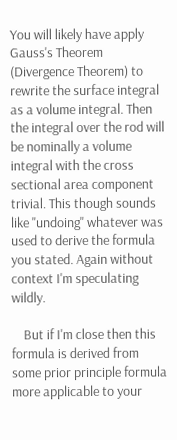You will likely have apply Gauss's Theorem (Divergence Theorem) to rewrite the surface integral as a volume integral. Then the integral over the rod will be nominally a volume integral with the cross sectional area component trivial. This though sounds like "undoing" whatever was used to derive the formula you stated. Again without context I'm speculating wildly.

    But if I'm close then this formula is derived from some prior principle formula more applicable to your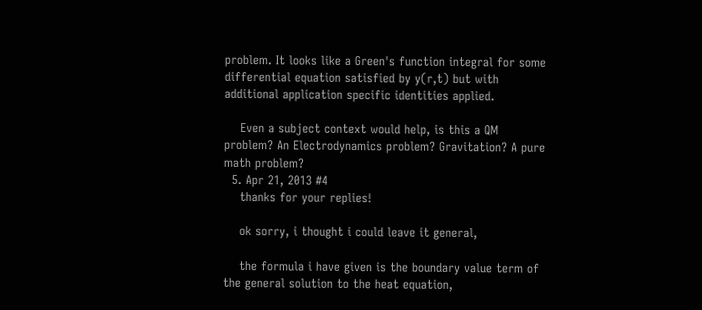problem. It looks like a Green's function integral for some differential equation satisfied by y(r,t) but with additional application specific identities applied.

    Even a subject context would help, is this a QM problem? An Electrodynamics problem? Gravitation? A pure math problem?
  5. Apr 21, 2013 #4
    thanks for your replies!

    ok sorry, i thought i could leave it general,

    the formula i have given is the boundary value term of the general solution to the heat equation,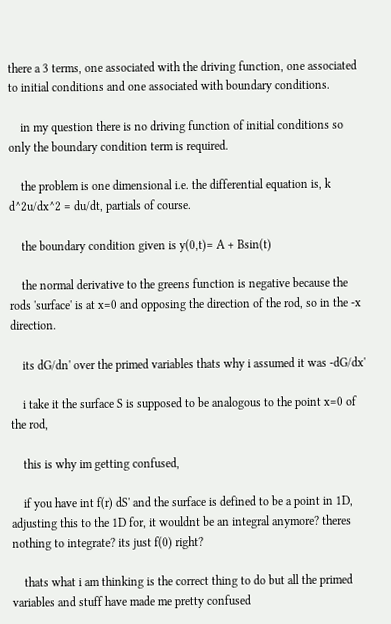there a 3 terms, one associated with the driving function, one associated to initial conditions and one associated with boundary conditions.

    in my question there is no driving function of initial conditions so only the boundary condition term is required.

    the problem is one dimensional i.e. the differential equation is, k d^2u/dx^2 = du/dt, partials of course.

    the boundary condition given is y(0,t)= A + Bsin(t)

    the normal derivative to the greens function is negative because the rods 'surface' is at x=0 and opposing the direction of the rod, so in the -x direction.

    its dG/dn' over the primed variables thats why i assumed it was -dG/dx'

    i take it the surface S is supposed to be analogous to the point x=0 of the rod,

    this is why im getting confused,

    if you have int f(r) dS' and the surface is defined to be a point in 1D, adjusting this to the 1D for, it wouldnt be an integral anymore? theres nothing to integrate? its just f(0) right?

    thats what i am thinking is the correct thing to do but all the primed variables and stuff have made me pretty confused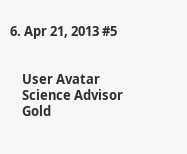6. Apr 21, 2013 #5


    User Avatar
    Science Advisor
    Gold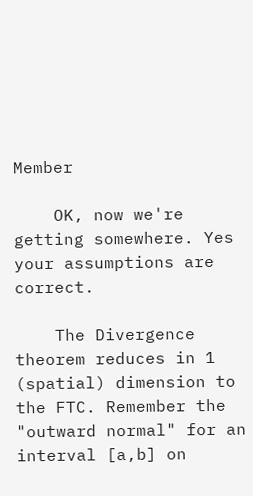Member

    OK, now we're getting somewhere. Yes your assumptions are correct.

    The Divergence theorem reduces in 1 (spatial) dimension to the FTC. Remember the "outward normal" for an interval [a,b] on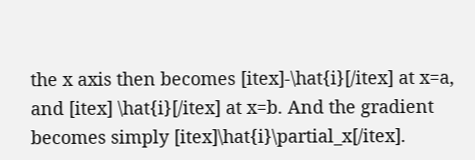the x axis then becomes [itex]-\hat{i}[/itex] at x=a, and [itex] \hat{i}[/itex] at x=b. And the gradient becomes simply [itex]\hat{i}\partial_x[/itex].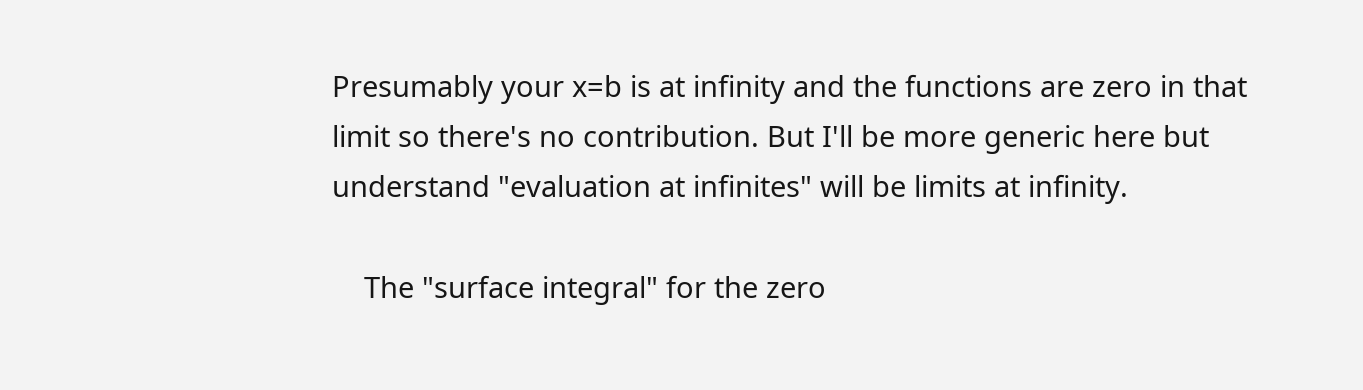Presumably your x=b is at infinity and the functions are zero in that limit so there's no contribution. But I'll be more generic here but understand "evaluation at infinites" will be limits at infinity.

    The "surface integral" for the zero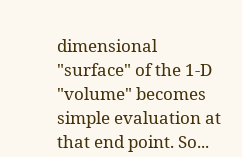dimensional "surface" of the 1-D "volume" becomes simple evaluation at that end point. So...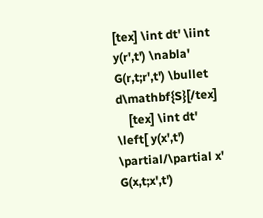[tex] \int dt' \iint y(r',t') \nabla' G(r,t;r',t') \bullet d\mathbf{S}[/tex]
    [tex] \int dt' \left[ y(x',t') \partial/\partial x' G(x,t;x',t')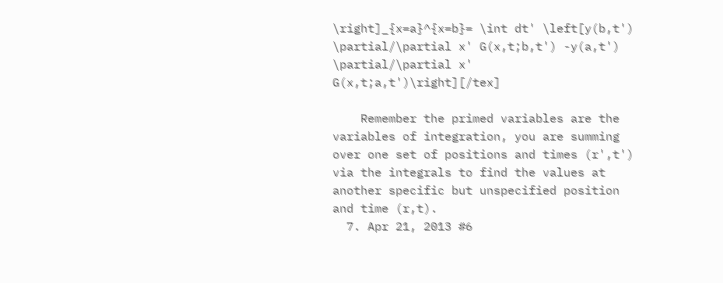\right]_{x=a}^{x=b}= \int dt' \left[y(b,t') \partial/\partial x' G(x,t;b,t') -y(a,t') \partial/\partial x' G(x,t;a,t')\right][/tex]

    Remember the primed variables are the variables of integration, you are summing over one set of positions and times (r',t') via the integrals to find the values at another specific but unspecified position and time (r,t).
  7. Apr 21, 2013 #6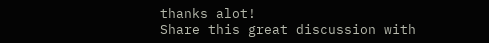thanks alot!
Share this great discussion with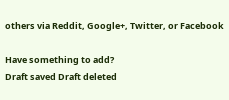others via Reddit, Google+, Twitter, or Facebook

Have something to add?
Draft saved Draft deleted